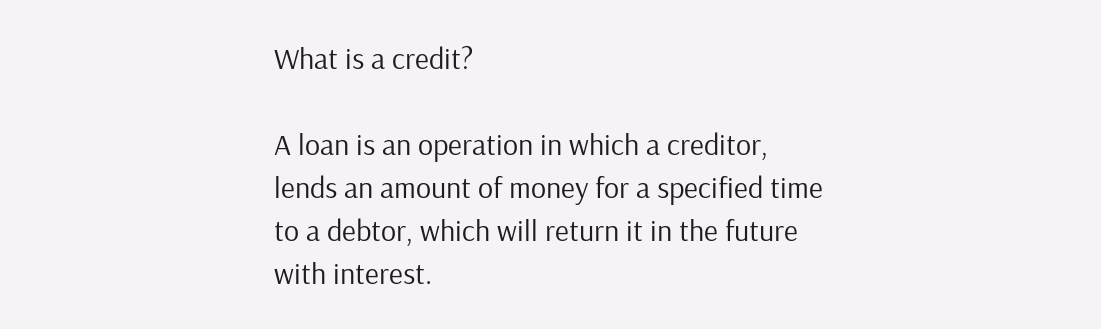What is a credit?

A loan is an operation in which a creditor, lends an amount of money for a specified time to a debtor, which will return it in the future with interest.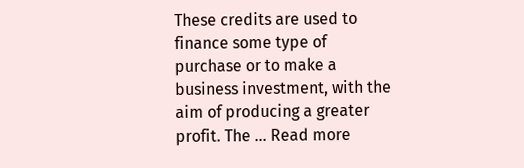These credits are used to finance some type of purchase or to make a business investment, with the aim of producing a greater profit. The … Read more